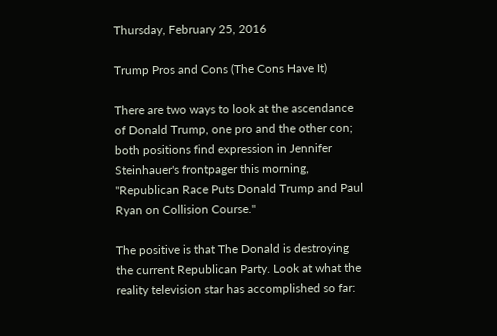Thursday, February 25, 2016

Trump Pros and Cons (The Cons Have It)

There are two ways to look at the ascendance of Donald Trump, one pro and the other con; both positions find expression in Jennifer Steinhauer's frontpager this morning, "Republican Race Puts Donald Trump and Paul Ryan on Collision Course."

The positive is that The Donald is destroying the current Republican Party. Look at what the reality television star has accomplished so far: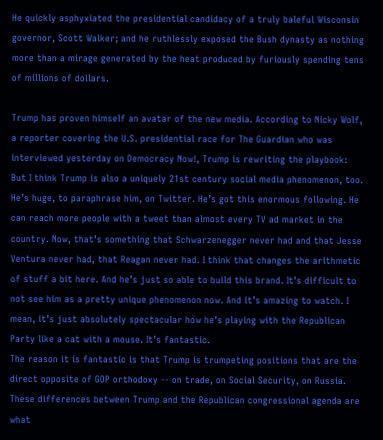He quickly asphyxiated the presidential candidacy of a truly baleful Wisconsin governor, Scott Walker; and he ruthlessly exposed the Bush dynasty as nothing more than a mirage generated by the heat produced by furiously spending tens of millions of dollars.

Trump has proven himself an avatar of the new media. According to Nicky Wolf, a reporter covering the U.S. presidential race for The Guardian who was interviewed yesterday on Democracy Now!, Trump is rewriting the playbook:
But I think Trump is also a uniquely 21st century social media phenomenon, too. He’s huge, to paraphrase him, on Twitter. He’s got this enormous following. He can reach more people with a tweet than almost every TV ad market in the country. Now, that’s something that Schwarzenegger never had and that Jesse Ventura never had, that Reagan never had. I think that changes the arithmetic of stuff a bit here. And he’s just so able to build this brand. It’s difficult to not see him as a pretty unique phenomenon now. And it’s amazing to watch. I mean, it’s just absolutely spectacular how he’s playing with the Republican Party like a cat with a mouse. It’s fantastic.
The reason it is fantastic is that Trump is trumpeting positions that are the direct opposite of GOP orthodoxy -- on trade, on Social Security, on Russia. These differences between Trump and the Republican congressional agenda are what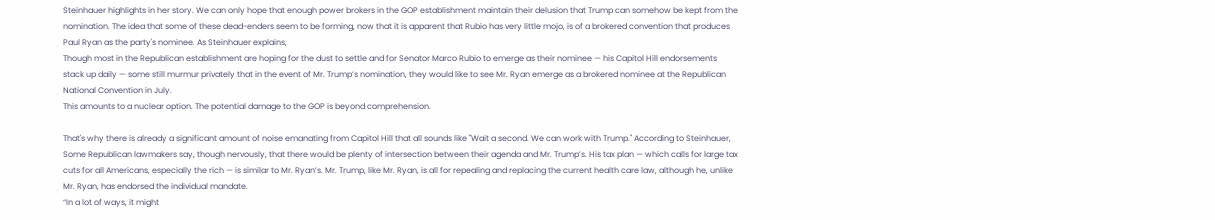Steinhauer highlights in her story. We can only hope that enough power brokers in the GOP establishment maintain their delusion that Trump can somehow be kept from the nomination. The idea that some of these dead-enders seem to be forming, now that it is apparent that Rubio has very little mojo, is of a brokered convention that produces Paul Ryan as the party's nominee. As Steinhauer explains,
Though most in the Republican establishment are hoping for the dust to settle and for Senator Marco Rubio to emerge as their nominee — his Capitol Hill endorsements stack up daily — some still murmur privately that in the event of Mr. Trump’s nomination, they would like to see Mr. Ryan emerge as a brokered nominee at the Republican National Convention in July.
This amounts to a nuclear option. The potential damage to the GOP is beyond comprehension.

That's why there is already a significant amount of noise emanating from Capitol Hill that all sounds like "Wait a second. We can work with Trump." According to Steinhauer,
Some Republican lawmakers say, though nervously, that there would be plenty of intersection between their agenda and Mr. Trump’s. His tax plan — which calls for large tax cuts for all Americans, especially the rich — is similar to Mr. Ryan’s. Mr. Trump, like Mr. Ryan, is all for repealing and replacing the current health care law, although he, unlike Mr. Ryan, has endorsed the individual mandate.
“In a lot of ways, it might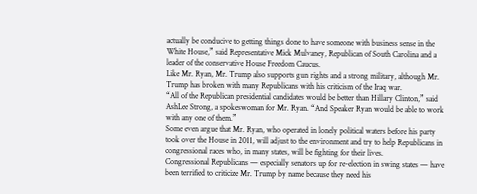actually be conducive to getting things done to have someone with business sense in the White House,” said Representative Mick Mulvaney, Republican of South Carolina and a leader of the conservative House Freedom Caucus.
Like Mr. Ryan, Mr. Trump also supports gun rights and a strong military, although Mr. Trump has broken with many Republicans with his criticism of the Iraq war.
“All of the Republican presidential candidates would be better than Hillary Clinton,” said AshLee Strong, a spokeswoman for Mr. Ryan. “And Speaker Ryan would be able to work with any one of them.”
Some even argue that Mr. Ryan, who operated in lonely political waters before his party took over the House in 2011, will adjust to the environment and try to help Republicans in congressional races who, in many states, will be fighting for their lives.
Congressional Republicans — especially senators up for re-election in swing states — have been terrified to criticize Mr. Trump by name because they need his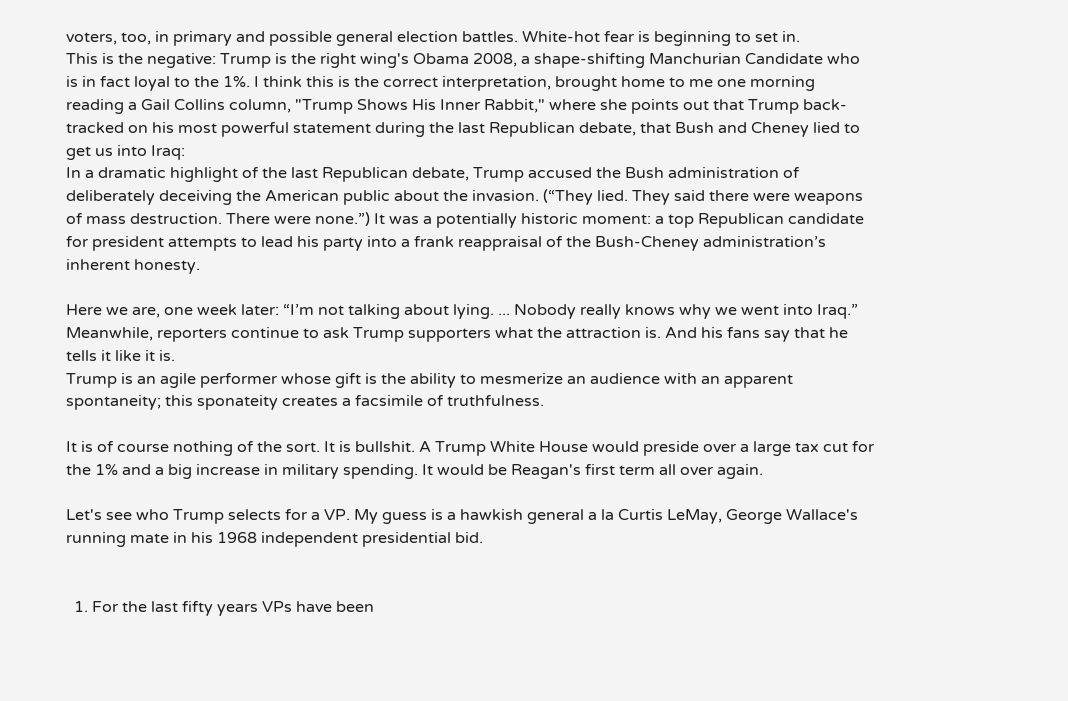voters, too, in primary and possible general election battles. White-hot fear is beginning to set in.
This is the negative: Trump is the right wing's Obama 2008, a shape-shifting Manchurian Candidate who is in fact loyal to the 1%. I think this is the correct interpretation, brought home to me one morning reading a Gail Collins column, "Trump Shows His Inner Rabbit," where she points out that Trump back-tracked on his most powerful statement during the last Republican debate, that Bush and Cheney lied to get us into Iraq:
In a dramatic highlight of the last Republican debate, Trump accused the Bush administration of deliberately deceiving the American public about the invasion. (“They lied. They said there were weapons of mass destruction. There were none.”) It was a potentially historic moment: a top Republican candidate for president attempts to lead his party into a frank reappraisal of the Bush-Cheney administration’s inherent honesty.

Here we are, one week later: “I’m not talking about lying. ... Nobody really knows why we went into Iraq.”
Meanwhile, reporters continue to ask Trump supporters what the attraction is. And his fans say that he tells it like it is.
Trump is an agile performer whose gift is the ability to mesmerize an audience with an apparent spontaneity; this sponateity creates a facsimile of truthfulness.

It is of course nothing of the sort. It is bullshit. A Trump White House would preside over a large tax cut for the 1% and a big increase in military spending. It would be Reagan's first term all over again.

Let's see who Trump selects for a VP. My guess is a hawkish general a la Curtis LeMay, George Wallace's running mate in his 1968 independent presidential bid.


  1. For the last fifty years VPs have been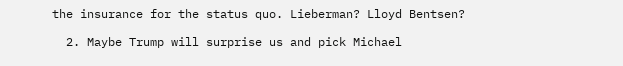the insurance for the status quo. Lieberman? Lloyd Bentsen?

  2. Maybe Trump will surprise us and pick Michael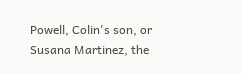Powell, Colin's son, or Susana Martinez, the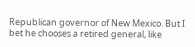Republican governor of New Mexico. But I bet he chooses a retired general, like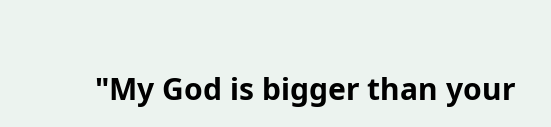"My God is bigger than your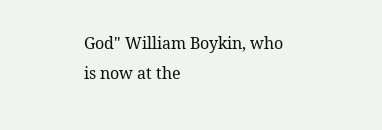God" William Boykin, who is now at the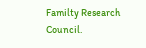Familty Research Council.